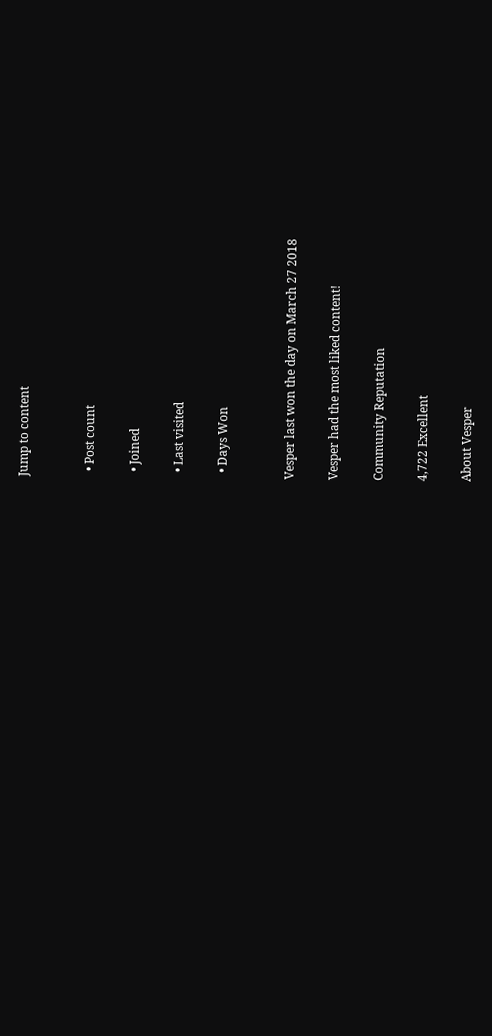Jump to content


  • Post count

  • Joined

  • Last visited

  • Days Won


Vesper last won the day on March 27 2018

Vesper had the most liked content!

Community Reputation

4,722 Excellent

About Vesper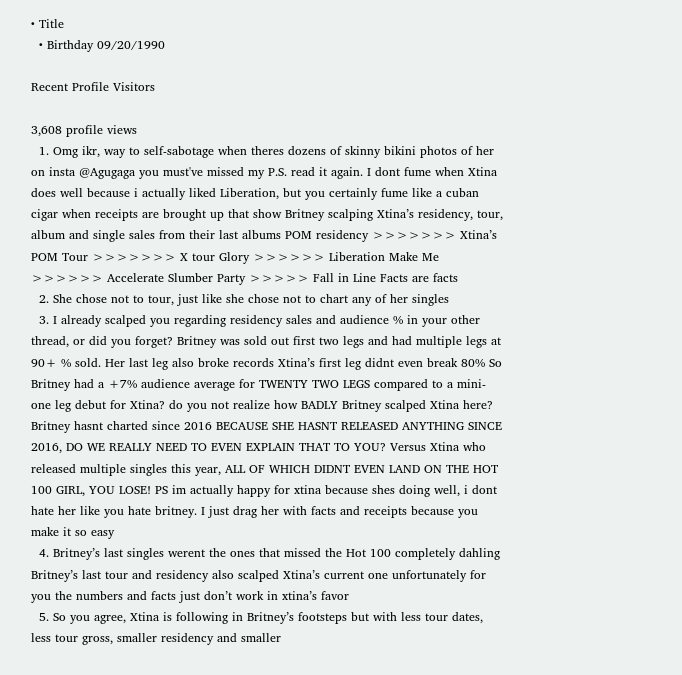• Title
  • Birthday 09/20/1990

Recent Profile Visitors

3,608 profile views
  1. Omg ikr, way to self-sabotage when theres dozens of skinny bikini photos of her on insta @Agugaga you must've missed my P.S. read it again. I dont fume when Xtina does well because i actually liked Liberation, but you certainly fume like a cuban cigar when receipts are brought up that show Britney scalping Xtina’s residency, tour, album and single sales from their last albums POM residency >>>>>>> Xtina’s POM Tour >>>>>>> X tour Glory >>>>>> Liberation Make Me >>>>>> Accelerate Slumber Party >>>>> Fall in Line Facts are facts
  2. She chose not to tour, just like she chose not to chart any of her singles
  3. I already scalped you regarding residency sales and audience % in your other thread, or did you forget? Britney was sold out first two legs and had multiple legs at 90+ % sold. Her last leg also broke records Xtina’s first leg didnt even break 80% So Britney had a +7% audience average for TWENTY TWO LEGS compared to a mini-one leg debut for Xtina? do you not realize how BADLY Britney scalped Xtina here? Britney hasnt charted since 2016 BECAUSE SHE HASNT RELEASED ANYTHING SINCE 2016, DO WE REALLY NEED TO EVEN EXPLAIN THAT TO YOU? Versus Xtina who released multiple singles this year, ALL OF WHICH DIDNT EVEN LAND ON THE HOT 100 GIRL, YOU LOSE! PS im actually happy for xtina because shes doing well, i dont hate her like you hate britney. I just drag her with facts and receipts because you make it so easy
  4. Britney’s last singles werent the ones that missed the Hot 100 completely dahling Britney’s last tour and residency also scalped Xtina’s current one unfortunately for you the numbers and facts just don’t work in xtina’s favor
  5. So you agree, Xtina is following in Britney’s footsteps but with less tour dates, less tour gross, smaller residency and smaller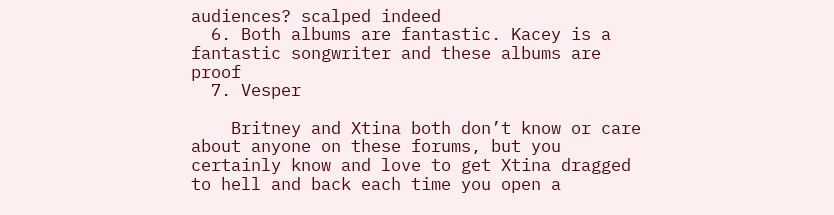audiences? scalped indeed
  6. Both albums are fantastic. Kacey is a fantastic songwriter and these albums are proof
  7. Vesper

    Britney and Xtina both don’t know or care about anyone on these forums, but you certainly know and love to get Xtina dragged to hell and back each time you open a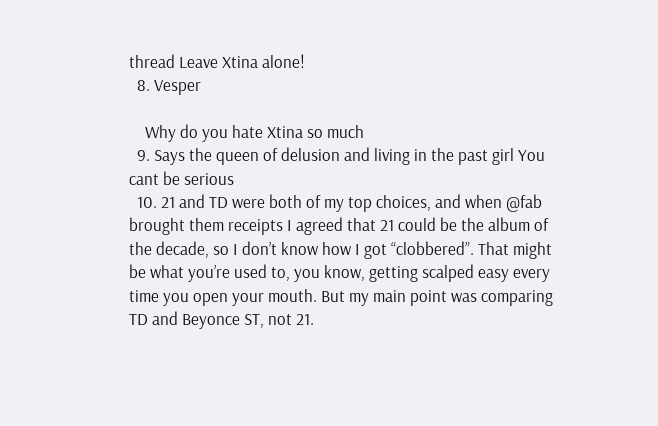thread Leave Xtina alone!
  8. Vesper

    Why do you hate Xtina so much
  9. Says the queen of delusion and living in the past girl You cant be serious
  10. 21 and TD were both of my top choices, and when @fab brought them receipts I agreed that 21 could be the album of the decade, so I don’t know how I got “clobbered”. That might be what you’re used to, you know, getting scalped easy every time you open your mouth. But my main point was comparing TD and Beyonce ST, not 21.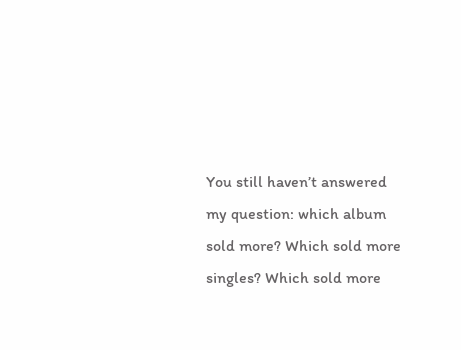You still haven’t answered my question: which album sold more? Which sold more singles? Which sold more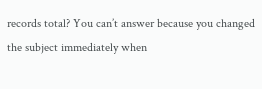records total? You can’t answer because you changed the subject immediately when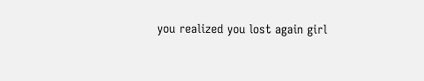you realized you lost again girl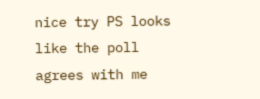nice try PS looks like the poll agrees with me